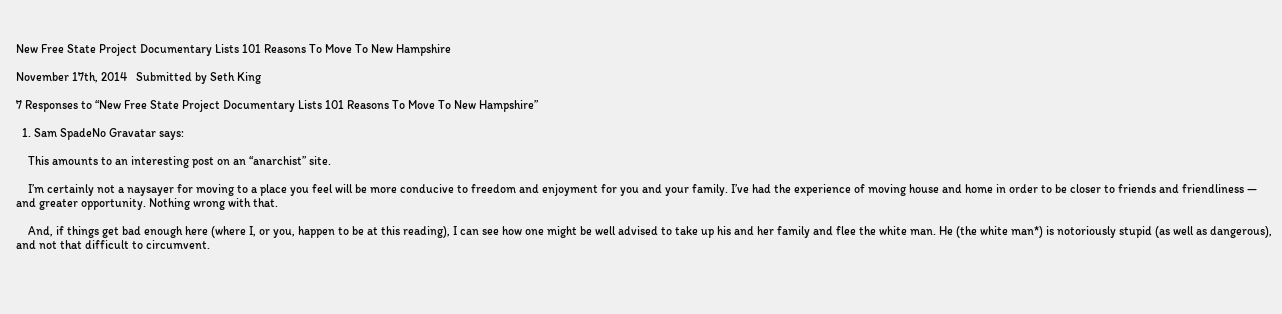New Free State Project Documentary Lists 101 Reasons To Move To New Hampshire

November 17th, 2014   Submitted by Seth King

7 Responses to “New Free State Project Documentary Lists 101 Reasons To Move To New Hampshire”

  1. Sam SpadeNo Gravatar says:

    This amounts to an interesting post on an “anarchist” site.

    I’m certainly not a naysayer for moving to a place you feel will be more conducive to freedom and enjoyment for you and your family. I’ve had the experience of moving house and home in order to be closer to friends and friendliness — and greater opportunity. Nothing wrong with that.

    And, if things get bad enough here (where I, or you, happen to be at this reading), I can see how one might be well advised to take up his and her family and flee the white man. He (the white man*) is notoriously stupid (as well as dangerous), and not that difficult to circumvent.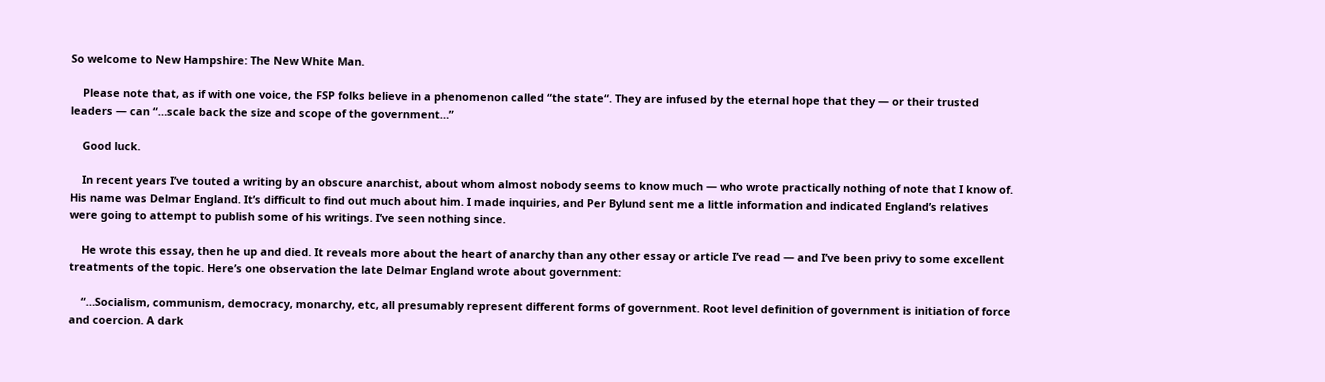So welcome to New Hampshire: The New White Man.

    Please note that, as if with one voice, the FSP folks believe in a phenomenon called “the state“. They are infused by the eternal hope that they — or their trusted leaders — can “…scale back the size and scope of the government…”

    Good luck.

    In recent years I’ve touted a writing by an obscure anarchist, about whom almost nobody seems to know much — who wrote practically nothing of note that I know of. His name was Delmar England. It’s difficult to find out much about him. I made inquiries, and Per Bylund sent me a little information and indicated England’s relatives were going to attempt to publish some of his writings. I’ve seen nothing since.

    He wrote this essay, then he up and died. It reveals more about the heart of anarchy than any other essay or article I’ve read — and I’ve been privy to some excellent treatments of the topic. Here’s one observation the late Delmar England wrote about government:

    “…Socialism, communism, democracy, monarchy, etc, all presumably represent different forms of government. Root level definition of government is initiation of force and coercion. A dark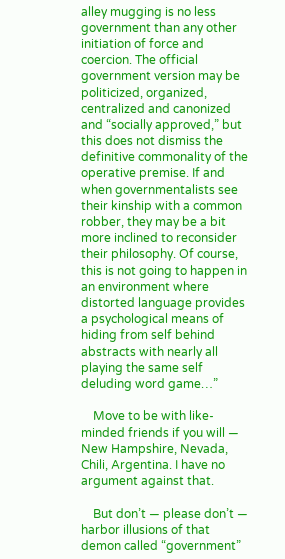alley mugging is no less government than any other initiation of force and coercion. The official government version may be politicized, organized, centralized and canonized and “socially approved,” but this does not dismiss the definitive commonality of the operative premise. If and when governmentalists see their kinship with a common robber, they may be a bit more inclined to reconsider their philosophy. Of course, this is not going to happen in an environment where distorted language provides a psychological means of hiding from self behind abstracts with nearly all playing the same self deluding word game…”

    Move to be with like-minded friends if you will — New Hampshire, Nevada, Chili, Argentina. I have no argument against that.

    But don’t — please don’t — harbor illusions of that demon called “government”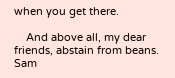when you get there.

    And above all, my dear friends, abstain from beans. Sam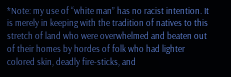*Note: my use of “white man” has no racist intention. It is merely in keeping with the tradition of natives to this stretch of land who were overwhelmed and beaten out of their homes by hordes of folk who had lighter colored skin, deadly fire-sticks, and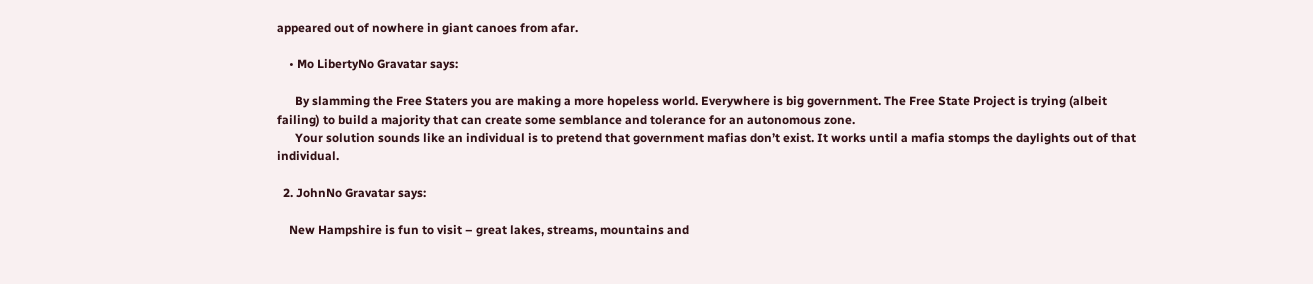appeared out of nowhere in giant canoes from afar.

    • Mo LibertyNo Gravatar says:

      By slamming the Free Staters you are making a more hopeless world. Everywhere is big government. The Free State Project is trying (albeit failing) to build a majority that can create some semblance and tolerance for an autonomous zone.
      Your solution sounds like an individual is to pretend that government mafias don’t exist. It works until a mafia stomps the daylights out of that individual.

  2. JohnNo Gravatar says:

    New Hampshire is fun to visit – great lakes, streams, mountains and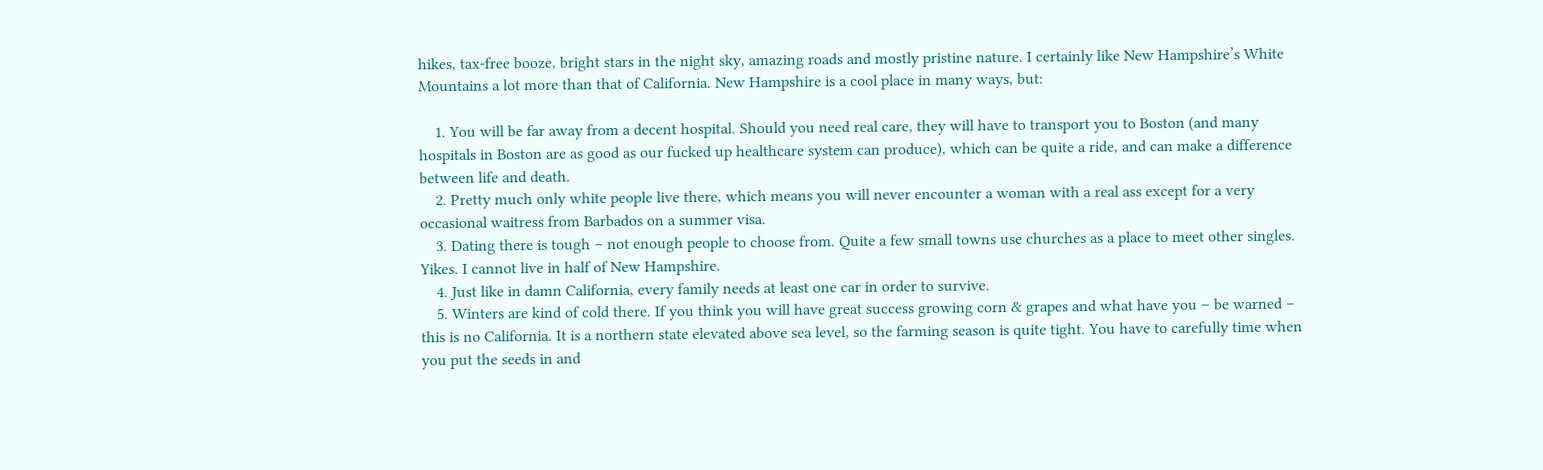hikes, tax-free booze, bright stars in the night sky, amazing roads and mostly pristine nature. I certainly like New Hampshire’s White Mountains a lot more than that of California. New Hampshire is a cool place in many ways, but:

    1. You will be far away from a decent hospital. Should you need real care, they will have to transport you to Boston (and many hospitals in Boston are as good as our fucked up healthcare system can produce), which can be quite a ride, and can make a difference between life and death.
    2. Pretty much only white people live there, which means you will never encounter a woman with a real ass except for a very occasional waitress from Barbados on a summer visa.
    3. Dating there is tough – not enough people to choose from. Quite a few small towns use churches as a place to meet other singles. Yikes. I cannot live in half of New Hampshire.
    4. Just like in damn California, every family needs at least one car in order to survive.
    5. Winters are kind of cold there. If you think you will have great success growing corn & grapes and what have you – be warned – this is no California. It is a northern state elevated above sea level, so the farming season is quite tight. You have to carefully time when you put the seeds in and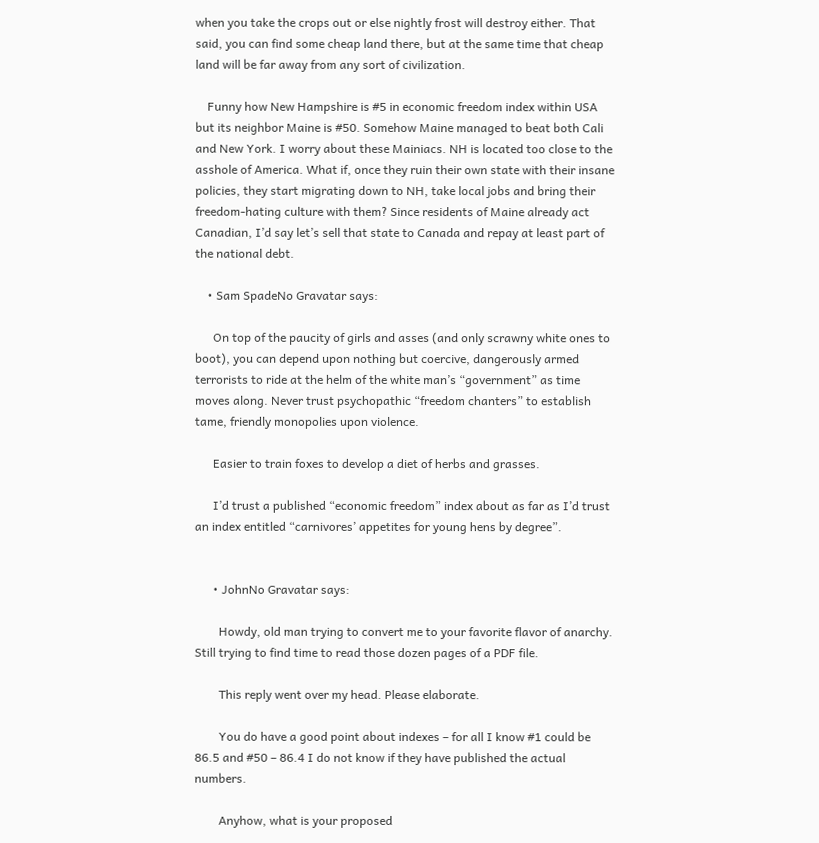when you take the crops out or else nightly frost will destroy either. That said, you can find some cheap land there, but at the same time that cheap land will be far away from any sort of civilization.

    Funny how New Hampshire is #5 in economic freedom index within USA but its neighbor Maine is #50. Somehow Maine managed to beat both Cali and New York. I worry about these Mainiacs. NH is located too close to the asshole of America. What if, once they ruin their own state with their insane policies, they start migrating down to NH, take local jobs and bring their freedom-hating culture with them? Since residents of Maine already act Canadian, I’d say let’s sell that state to Canada and repay at least part of the national debt.

    • Sam SpadeNo Gravatar says:

      On top of the paucity of girls and asses (and only scrawny white ones to boot), you can depend upon nothing but coercive, dangerously armed terrorists to ride at the helm of the white man’s “government” as time moves along. Never trust psychopathic “freedom chanters” to establish tame, friendly monopolies upon violence.

      Easier to train foxes to develop a diet of herbs and grasses.

      I’d trust a published “economic freedom” index about as far as I’d trust an index entitled “carnivores’ appetites for young hens by degree”.


      • JohnNo Gravatar says:

        Howdy, old man trying to convert me to your favorite flavor of anarchy. Still trying to find time to read those dozen pages of a PDF file.

        This reply went over my head. Please elaborate.

        You do have a good point about indexes – for all I know #1 could be 86.5 and #50 – 86.4 I do not know if they have published the actual numbers.

        Anyhow, what is your proposed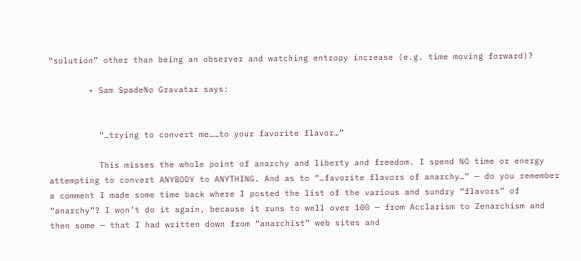“solution” other than being an observer and watching entropy increase (e.g. time moving forward)?

        • Sam SpadeNo Gravatar says:


          “…trying to convert me……to your favorite flavor…”

          This misses the whole point of anarchy and liberty and freedom. I spend NO time or energy attempting to convert ANYBODY to ANYTHING. And as to “…favorite flavors of anarchy…” — do you remember a comment I made some time back where I posted the list of the various and sundry “flavors” of “anarchy”? I won’t do it again, because it runs to well over 100 — from Acclarism to Zenarchism and then some — that I had written down from “anarchist” web sites and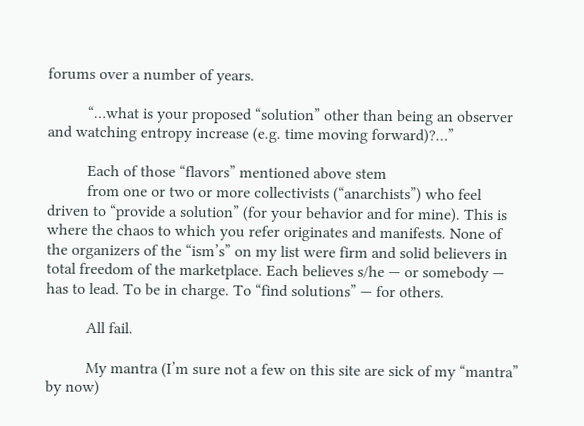forums over a number of years.

          “…what is your proposed “solution” other than being an observer and watching entropy increase (e.g. time moving forward)?…”

          Each of those “flavors” mentioned above stem
          from one or two or more collectivists (“anarchists”) who feel driven to “provide a solution” (for your behavior and for mine). This is where the chaos to which you refer originates and manifests. None of the organizers of the “ism’s” on my list were firm and solid believers in total freedom of the marketplace. Each believes s/he — or somebody — has to lead. To be in charge. To “find solutions” — for others.

          All fail.

          My mantra (I’m sure not a few on this site are sick of my “mantra” by now)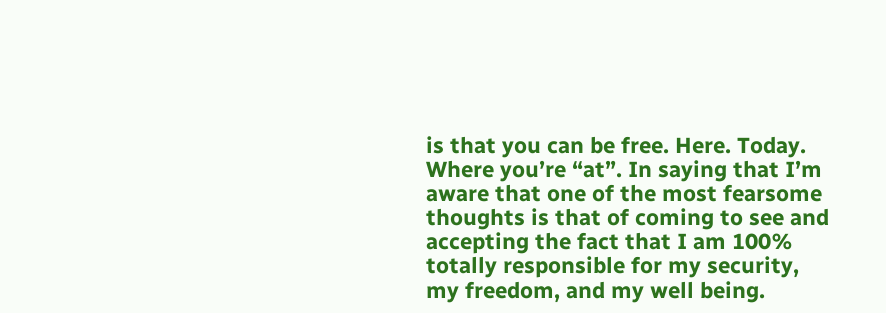is that you can be free. Here. Today. Where you’re “at”. In saying that I’m aware that one of the most fearsome thoughts is that of coming to see and accepting the fact that I am 100% totally responsible for my security, my freedom, and my well being.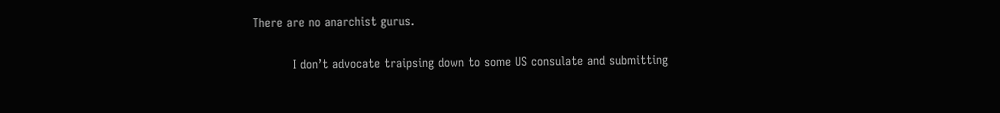There are no anarchist gurus.

          I don’t advocate traipsing down to some US consulate and submitting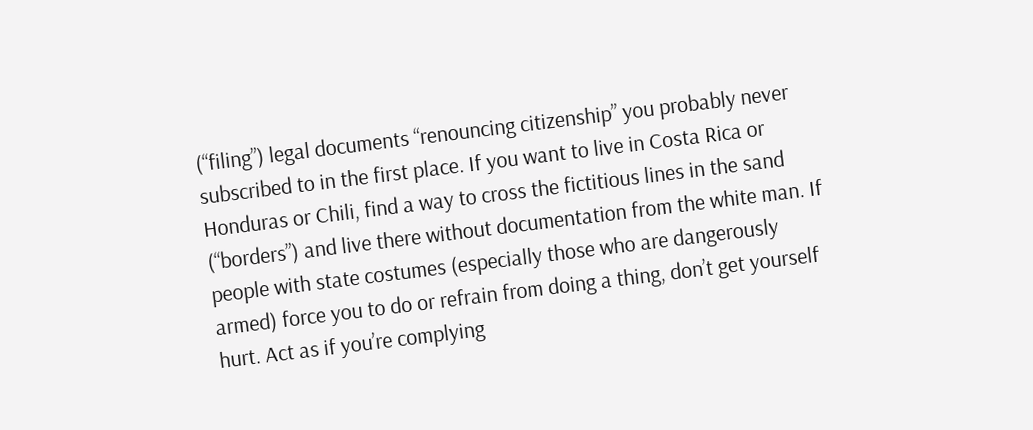(“filing”) legal documents “renouncing citizenship” you probably never subscribed to in the first place. If you want to live in Costa Rica or Honduras or Chili, find a way to cross the fictitious lines in the sand (“borders”) and live there without documentation from the white man. If people with state costumes (especially those who are dangerously armed) force you to do or refrain from doing a thing, don’t get yourself hurt. Act as if you’re complying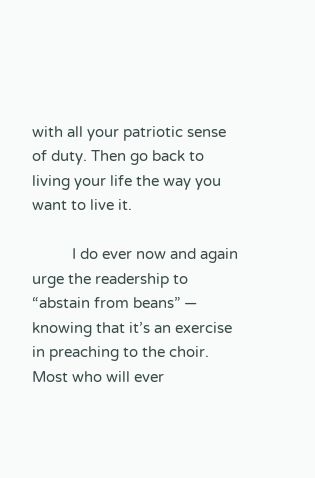with all your patriotic sense of duty. Then go back to living your life the way you want to live it.

          I do ever now and again urge the readership to “abstain from beans” — knowing that it’s an exercise in preaching to the choir. Most who will ever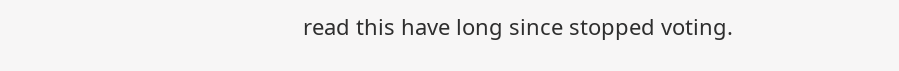read this have long since stopped voting.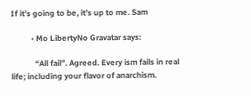If it’s going to be, it’s up to me. Sam

          • Mo LibertyNo Gravatar says:

            “All fail”. Agreed. Every ism fails in real life; including your flavor of anarchism.